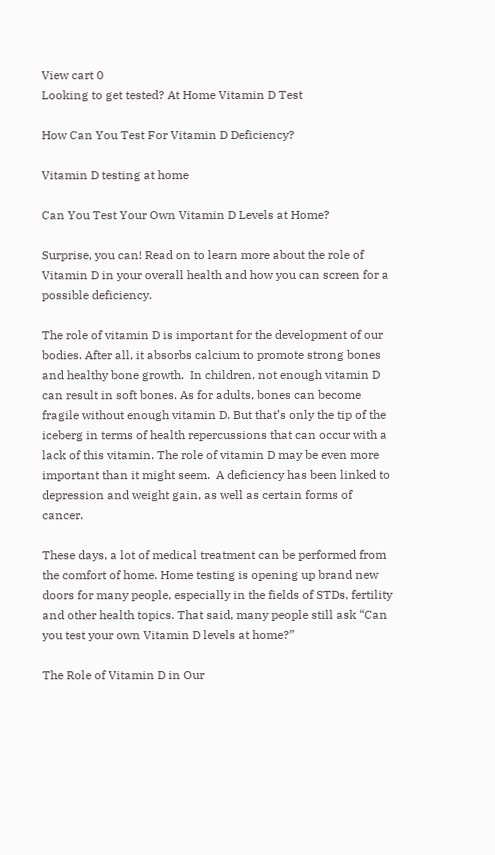View cart 0
Looking to get tested? At Home Vitamin D Test

How Can You Test For Vitamin D Deficiency?

Vitamin D testing at home

Can You Test Your Own Vitamin D Levels at Home?

Surprise, you can! Read on to learn more about the role of Vitamin D in your overall health and how you can screen for a possible deficiency.

The role of vitamin D is important for the development of our bodies. After all, it absorbs calcium to promote strong bones and healthy bone growth.  In children, not enough vitamin D can result in soft bones. As for adults, bones can become fragile without enough vitamin D. But that’s only the tip of the iceberg in terms of health repercussions that can occur with a lack of this vitamin. The role of vitamin D may be even more important than it might seem.  A deficiency has been linked to depression and weight gain, as well as certain forms of cancer.

These days, a lot of medical treatment can be performed from the comfort of home. Home testing is opening up brand new doors for many people, especially in the fields of STDs, fertility and other health topics. That said, many people still ask “Can you test your own Vitamin D levels at home?”

The Role of Vitamin D in Our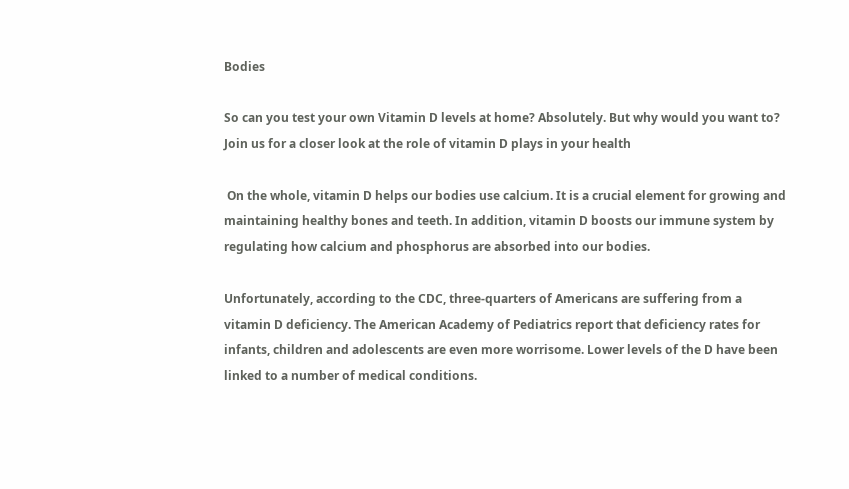Bodies

So can you test your own Vitamin D levels at home? Absolutely. But why would you want to? Join us for a closer look at the role of vitamin D plays in your health

 On the whole, vitamin D helps our bodies use calcium. It is a crucial element for growing and maintaining healthy bones and teeth. In addition, vitamin D boosts our immune system by regulating how calcium and phosphorus are absorbed into our bodies.

Unfortunately, according to the CDC, three-quarters of Americans are suffering from a vitamin D deficiency. The American Academy of Pediatrics report that deficiency rates for infants, children and adolescents are even more worrisome. Lower levels of the D have been linked to a number of medical conditions.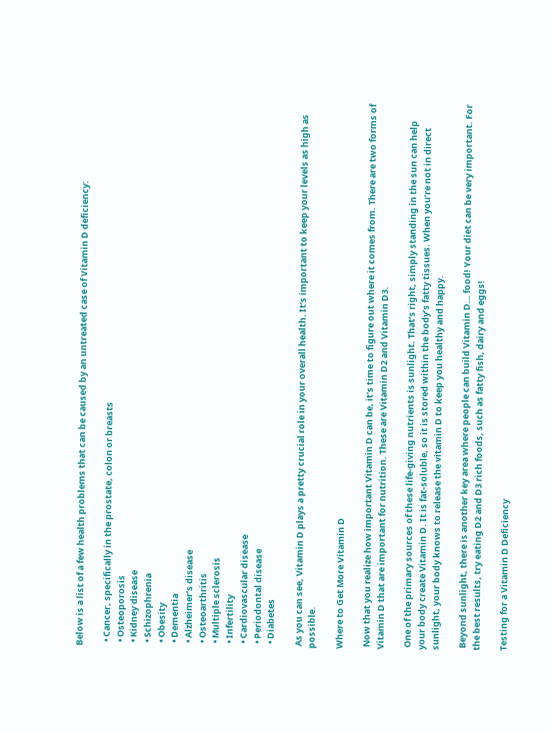Below is a list of a few health problems that can be caused by an untreated case of Vitamin D deficiency:

  • Cancer, specifically in the prostate, colon or breasts
  • Osteoporosis
  • Kidney disease
  • Schizophrenia
  • Obesity
  • Dementia
  • Alzheimer’s disease
  • Osteoarthritis
  • Multiple sclerosis
  • Infertility
  • Cardiovascular disease
  • Periodontal disease
  • Diabetes

 As you can see, Vitamin D plays a pretty crucial role in your overall health. It’s important to keep your levels as high as possible.

Where to Get More Vitamin D

 Now that you realize how important Vitamin D can be, it’s time to figure out where it comes from. There are two forms of Vitamin D that are important for nutrition. These are Vitamin D2 and Vitamin D3.

 One of the primary sources of these life-giving nutrients is sunlight. That’s right, simply standing in the sun can help your body create Vitamin D. It is fat-soluble, so it is stored within the body’s fatty tissues. When you’re not in direct sunlight, your body knows to release the vitamin D to keep you healthy and happy.

 Beyond sunlight, there is another key area where people can build Vitamin D… food! Your diet can be very important. For the best results, try eating D2 and D3 rich foods, such as fatty fish, dairy and eggs!

Testing for a Vitamin D Deficiency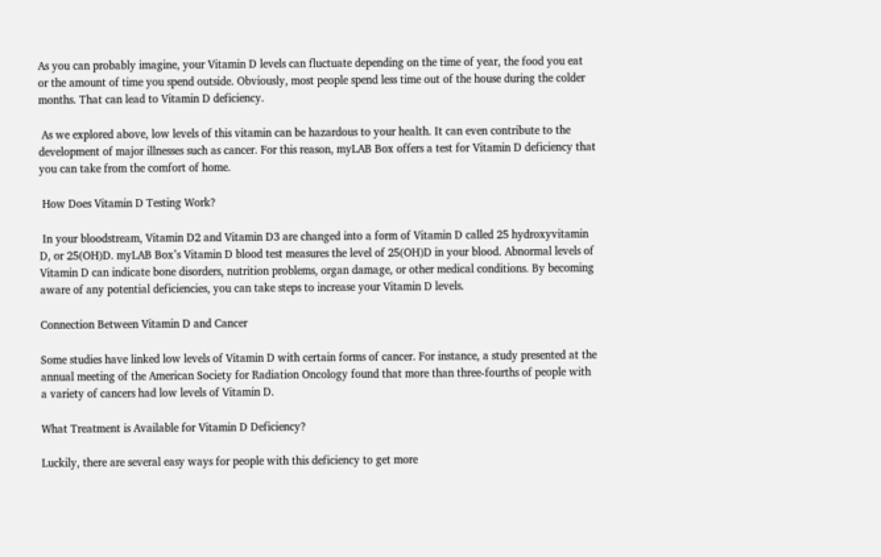As you can probably imagine, your Vitamin D levels can fluctuate depending on the time of year, the food you eat or the amount of time you spend outside. Obviously, most people spend less time out of the house during the colder months. That can lead to Vitamin D deficiency.

 As we explored above, low levels of this vitamin can be hazardous to your health. It can even contribute to the development of major illnesses such as cancer. For this reason, myLAB Box offers a test for Vitamin D deficiency that you can take from the comfort of home.

 How Does Vitamin D Testing Work?

 In your bloodstream, Vitamin D2 and Vitamin D3 are changed into a form of Vitamin D called 25 hydroxyvitamin D, or 25(OH)D. myLAB Box’s Vitamin D blood test measures the level of 25(OH)D in your blood. Abnormal levels of Vitamin D can indicate bone disorders, nutrition problems, organ damage, or other medical conditions. By becoming aware of any potential deficiencies, you can take steps to increase your Vitamin D levels.

Connection Between Vitamin D and Cancer

Some studies have linked low levels of Vitamin D with certain forms of cancer. For instance, a study presented at the annual meeting of the American Society for Radiation Oncology found that more than three-fourths of people with a variety of cancers had low levels of Vitamin D.

What Treatment is Available for Vitamin D Deficiency?

Luckily, there are several easy ways for people with this deficiency to get more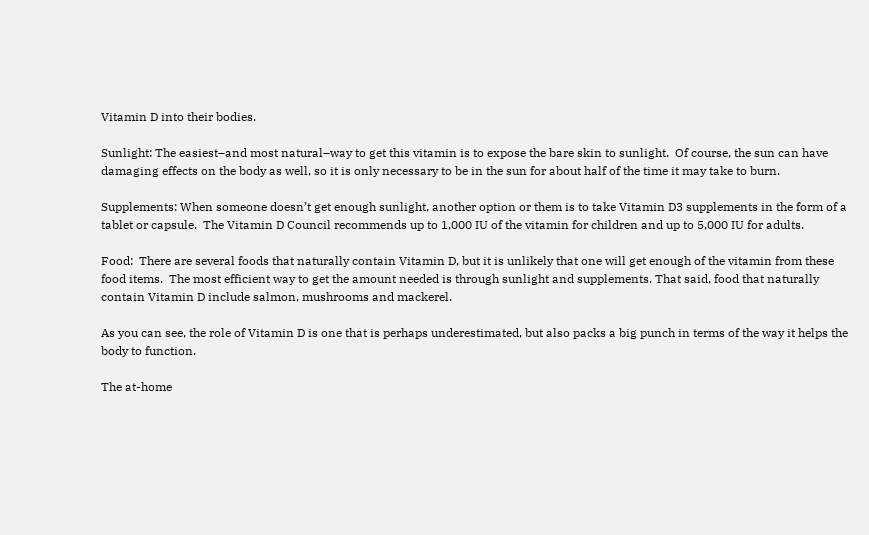Vitamin D into their bodies.

Sunlight: The easiest–and most natural–way to get this vitamin is to expose the bare skin to sunlight.  Of course, the sun can have damaging effects on the body as well, so it is only necessary to be in the sun for about half of the time it may take to burn.

Supplements: When someone doesn’t get enough sunlight, another option or them is to take Vitamin D3 supplements in the form of a tablet or capsule.  The Vitamin D Council recommends up to 1,000 IU of the vitamin for children and up to 5,000 IU for adults.

Food:  There are several foods that naturally contain Vitamin D, but it is unlikely that one will get enough of the vitamin from these food items.  The most efficient way to get the amount needed is through sunlight and supplements. That said, food that naturally contain Vitamin D include salmon, mushrooms and mackerel.

As you can see, the role of Vitamin D is one that is perhaps underestimated, but also packs a big punch in terms of the way it helps the body to function.

The at-home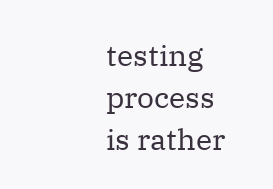testing process is rather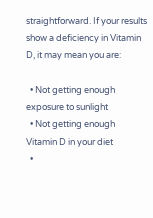straightforward. If your results show a deficiency in Vitamin D, it may mean you are:

  • Not getting enough exposure to sunlight
  • Not getting enough Vitamin D in your diet
  •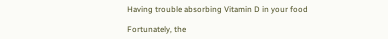Having trouble absorbing Vitamin D in your food

Fortunately, the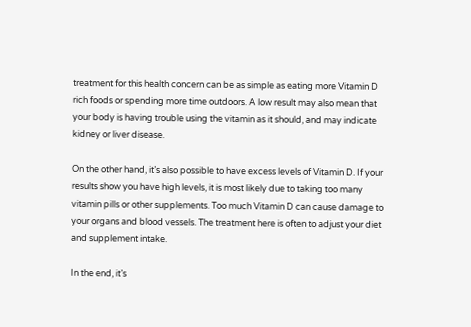treatment for this health concern can be as simple as eating more Vitamin D rich foods or spending more time outdoors. A low result may also mean that your body is having trouble using the vitamin as it should, and may indicate kidney or liver disease.

On the other hand, it’s also possible to have excess levels of Vitamin D. If your results show you have high levels, it is most likely due to taking too many vitamin pills or other supplements. Too much Vitamin D can cause damage to your organs and blood vessels. The treatment here is often to adjust your diet and supplement intake.

In the end, it’s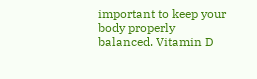important to keep your body properly balanced. Vitamin D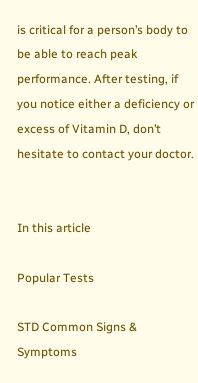is critical for a person’s body to be able to reach peak performance. After testing, if you notice either a deficiency or excess of Vitamin D, don’t hesitate to contact your doctor.


In this article

Popular Tests

STD Common Signs & Symptoms